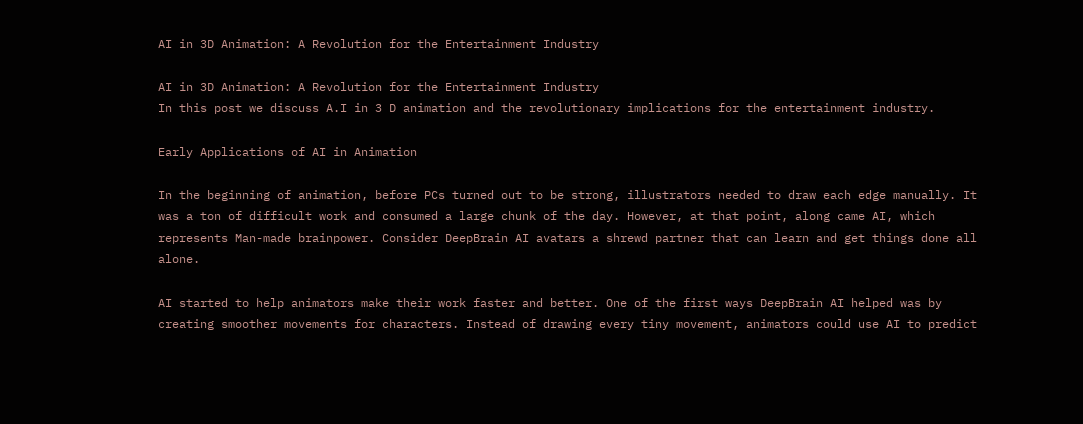AI in 3D Animation: A Revolution for the Entertainment Industry

AI in 3D Animation: A Revolution for the Entertainment Industry
In this post we discuss A.I in 3 D animation and the revolutionary implications for the entertainment industry.

Early Applications of AI in Animation

In the beginning of animation, before PCs turned out to be strong, illustrators needed to draw each edge manually. It was a ton of difficult work and consumed a large chunk of the day. However, at that point, along came AI, which represents Man-made brainpower. Consider DeepBrain AI avatars a shrewd partner that can learn and get things done all alone.

AI started to help animators make their work faster and better. One of the first ways DeepBrain AI helped was by creating smoother movements for characters. Instead of drawing every tiny movement, animators could use AI to predict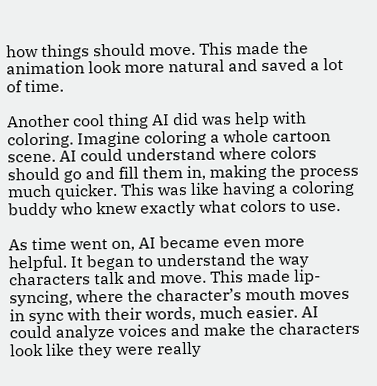how things should move. This made the animation look more natural and saved a lot of time.

Another cool thing AI did was help with coloring. Imagine coloring a whole cartoon scene. AI could understand where colors should go and fill them in, making the process much quicker. This was like having a coloring buddy who knew exactly what colors to use.

As time went on, AI became even more helpful. It began to understand the way characters talk and move. This made lip-syncing, where the character’s mouth moves in sync with their words, much easier. AI could analyze voices and make the characters look like they were really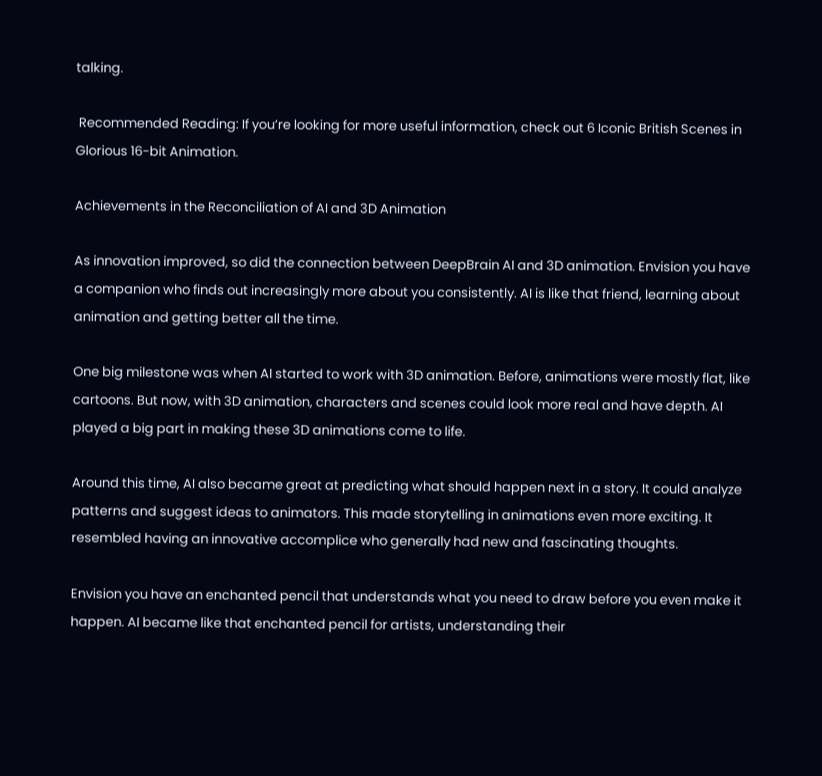talking.

 Recommended Reading: If you’re looking for more useful information, check out 6 Iconic British Scenes in Glorious 16-bit Animation.

Achievements in the Reconciliation of AI and 3D Animation

As innovation improved, so did the connection between DeepBrain AI and 3D animation. Envision you have a companion who finds out increasingly more about you consistently. AI is like that friend, learning about animation and getting better all the time.

One big milestone was when AI started to work with 3D animation. Before, animations were mostly flat, like cartoons. But now, with 3D animation, characters and scenes could look more real and have depth. AI played a big part in making these 3D animations come to life.

Around this time, AI also became great at predicting what should happen next in a story. It could analyze patterns and suggest ideas to animators. This made storytelling in animations even more exciting. It resembled having an innovative accomplice who generally had new and fascinating thoughts.

Envision you have an enchanted pencil that understands what you need to draw before you even make it happen. AI became like that enchanted pencil for artists, understanding their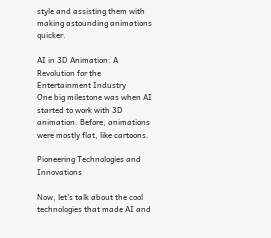style and assisting them with making astounding animations quicker.

AI in 3D Animation: A Revolution for the Entertainment Industry
One big milestone was when AI started to work with 3D animation. Before, animations were mostly flat, like cartoons.

Pioneering Technologies and Innovations

Now, let’s talk about the cool technologies that made AI and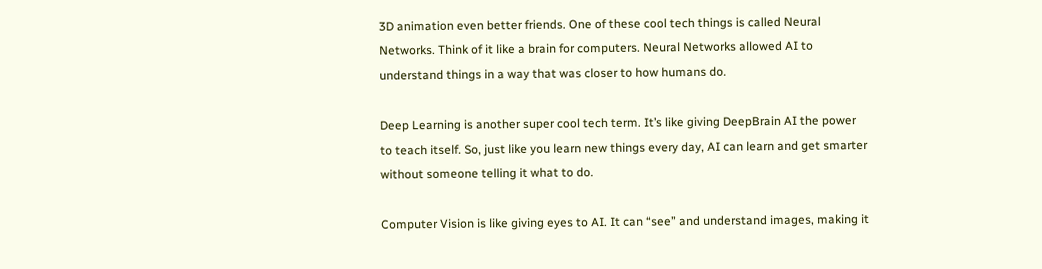3D animation even better friends. One of these cool tech things is called Neural Networks. Think of it like a brain for computers. Neural Networks allowed AI to understand things in a way that was closer to how humans do.

Deep Learning is another super cool tech term. It’s like giving DeepBrain AI the power to teach itself. So, just like you learn new things every day, AI can learn and get smarter without someone telling it what to do.

Computer Vision is like giving eyes to AI. It can “see” and understand images, making it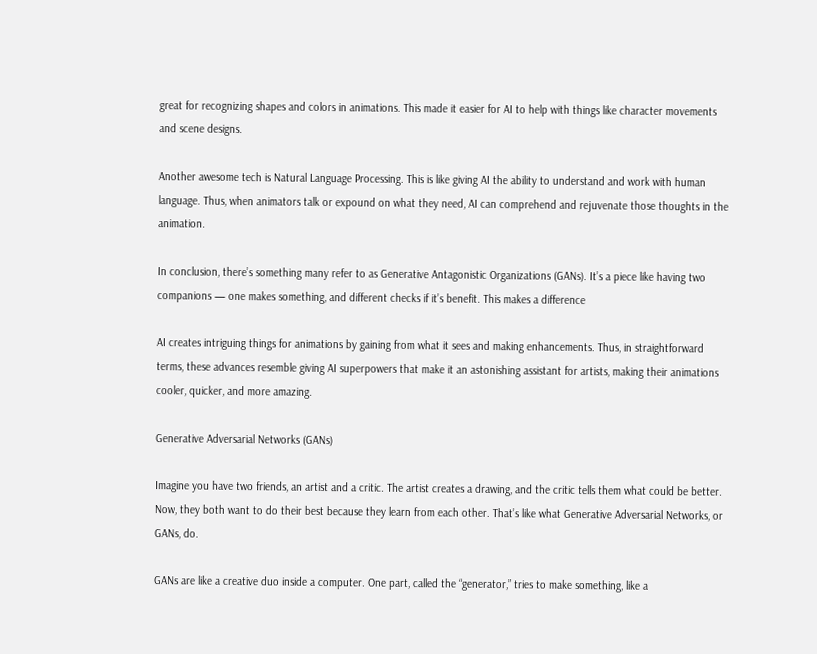great for recognizing shapes and colors in animations. This made it easier for AI to help with things like character movements and scene designs.

Another awesome tech is Natural Language Processing. This is like giving AI the ability to understand and work with human language. Thus, when animators talk or expound on what they need, AI can comprehend and rejuvenate those thoughts in the animation.

In conclusion, there’s something many refer to as Generative Antagonistic Organizations (GANs). It’s a piece like having two companions — one makes something, and different checks if it’s benefit. This makes a difference

AI creates intriguing things for animations by gaining from what it sees and making enhancements. Thus, in straightforward terms, these advances resemble giving AI superpowers that make it an astonishing assistant for artists, making their animations cooler, quicker, and more amazing.

Generative Adversarial Networks (GANs)

Imagine you have two friends, an artist and a critic. The artist creates a drawing, and the critic tells them what could be better. Now, they both want to do their best because they learn from each other. That’s like what Generative Adversarial Networks, or GANs, do.

GANs are like a creative duo inside a computer. One part, called the “generator,” tries to make something, like a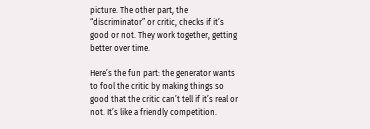picture. The other part, the “discriminator” or critic, checks if it’s good or not. They work together, getting better over time.

Here’s the fun part: the generator wants to fool the critic by making things so good that the critic can’t tell if it’s real or not. It’s like a friendly competition.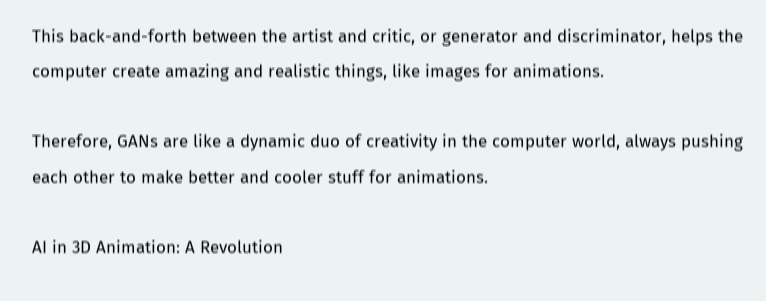This back-and-forth between the artist and critic, or generator and discriminator, helps the computer create amazing and realistic things, like images for animations.

Therefore, GANs are like a dynamic duo of creativity in the computer world, always pushing each other to make better and cooler stuff for animations.

AI in 3D Animation: A Revolution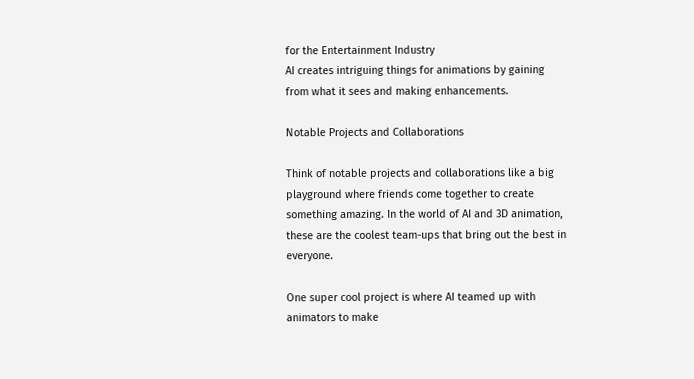for the Entertainment Industry
AI creates intriguing things for animations by gaining from what it sees and making enhancements.

Notable Projects and Collaborations

Think of notable projects and collaborations like a big playground where friends come together to create something amazing. In the world of AI and 3D animation, these are the coolest team-ups that bring out the best in everyone.

One super cool project is where AI teamed up with animators to make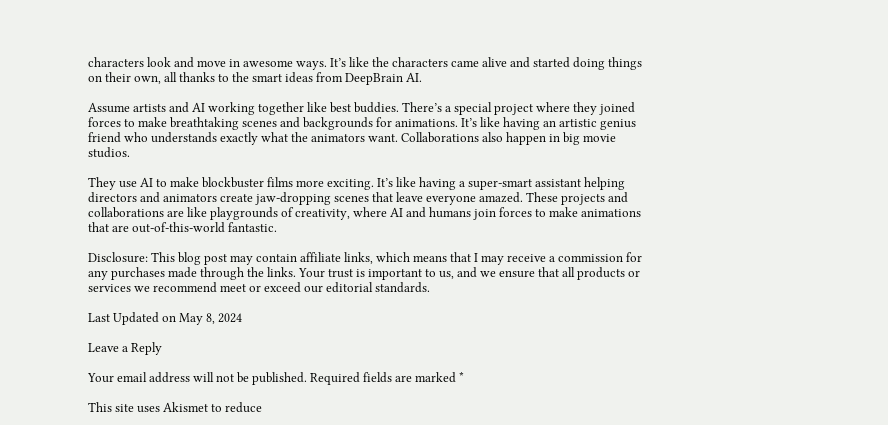characters look and move in awesome ways. It’s like the characters came alive and started doing things on their own, all thanks to the smart ideas from DeepBrain AI.

Assume artists and AI working together like best buddies. There’s a special project where they joined forces to make breathtaking scenes and backgrounds for animations. It’s like having an artistic genius friend who understands exactly what the animators want. Collaborations also happen in big movie studios.

They use AI to make blockbuster films more exciting. It’s like having a super-smart assistant helping directors and animators create jaw-dropping scenes that leave everyone amazed. These projects and collaborations are like playgrounds of creativity, where AI and humans join forces to make animations that are out-of-this-world fantastic.

Disclosure: This blog post may contain affiliate links, which means that I may receive a commission for any purchases made through the links. Your trust is important to us, and we ensure that all products or services we recommend meet or exceed our editorial standards.

Last Updated on May 8, 2024

Leave a Reply

Your email address will not be published. Required fields are marked *

This site uses Akismet to reduce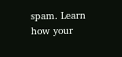spam. Learn how your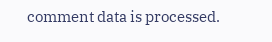comment data is processed.